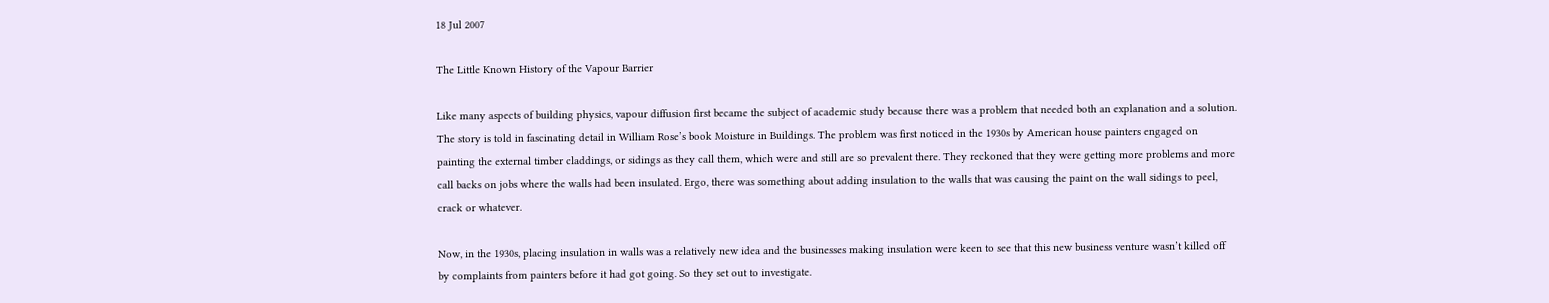18 Jul 2007

The Little Known History of the Vapour Barrier

Like many aspects of building physics, vapour diffusion first became the subject of academic study because there was a problem that needed both an explanation and a solution. The story is told in fascinating detail in William Rose’s book Moisture in Buildings. The problem was first noticed in the 1930s by American house painters engaged on painting the external timber claddings, or sidings as they call them, which were and still are so prevalent there. They reckoned that they were getting more problems and more call backs on jobs where the walls had been insulated. Ergo, there was something about adding insulation to the walls that was causing the paint on the wall sidings to peel, crack or whatever.

Now, in the 1930s, placing insulation in walls was a relatively new idea and the businesses making insulation were keen to see that this new business venture wasn’t killed off by complaints from painters before it had got going. So they set out to investigate.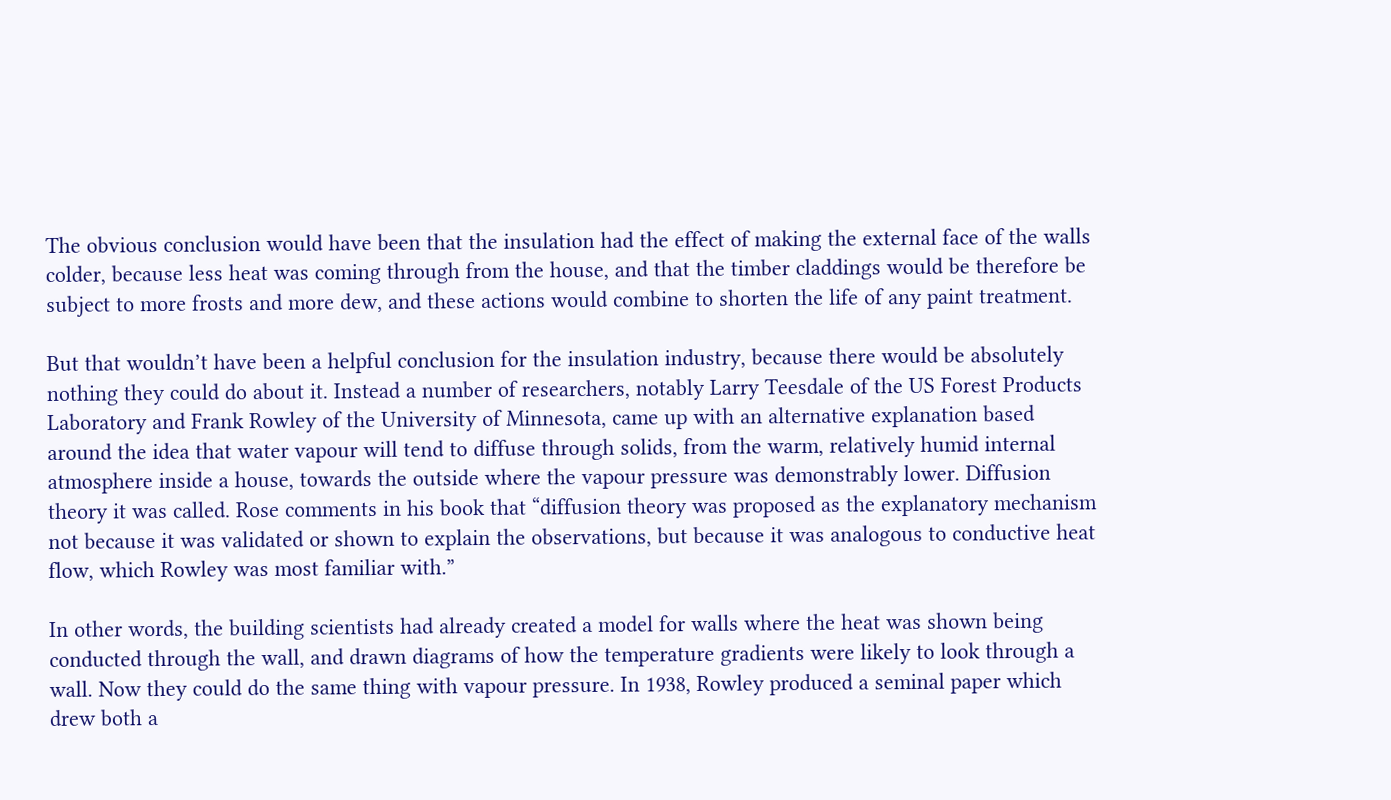The obvious conclusion would have been that the insulation had the effect of making the external face of the walls colder, because less heat was coming through from the house, and that the timber claddings would be therefore be subject to more frosts and more dew, and these actions would combine to shorten the life of any paint treatment.

But that wouldn’t have been a helpful conclusion for the insulation industry, because there would be absolutely nothing they could do about it. Instead a number of researchers, notably Larry Teesdale of the US Forest Products Laboratory and Frank Rowley of the University of Minnesota, came up with an alternative explanation based around the idea that water vapour will tend to diffuse through solids, from the warm, relatively humid internal atmosphere inside a house, towards the outside where the vapour pressure was demonstrably lower. Diffusion theory it was called. Rose comments in his book that “diffusion theory was proposed as the explanatory mechanism not because it was validated or shown to explain the observations, but because it was analogous to conductive heat flow, which Rowley was most familiar with.”

In other words, the building scientists had already created a model for walls where the heat was shown being conducted through the wall, and drawn diagrams of how the temperature gradients were likely to look through a wall. Now they could do the same thing with vapour pressure. In 1938, Rowley produced a seminal paper which drew both a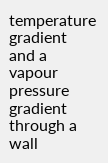temperature gradient and a vapour pressure gradient through a wall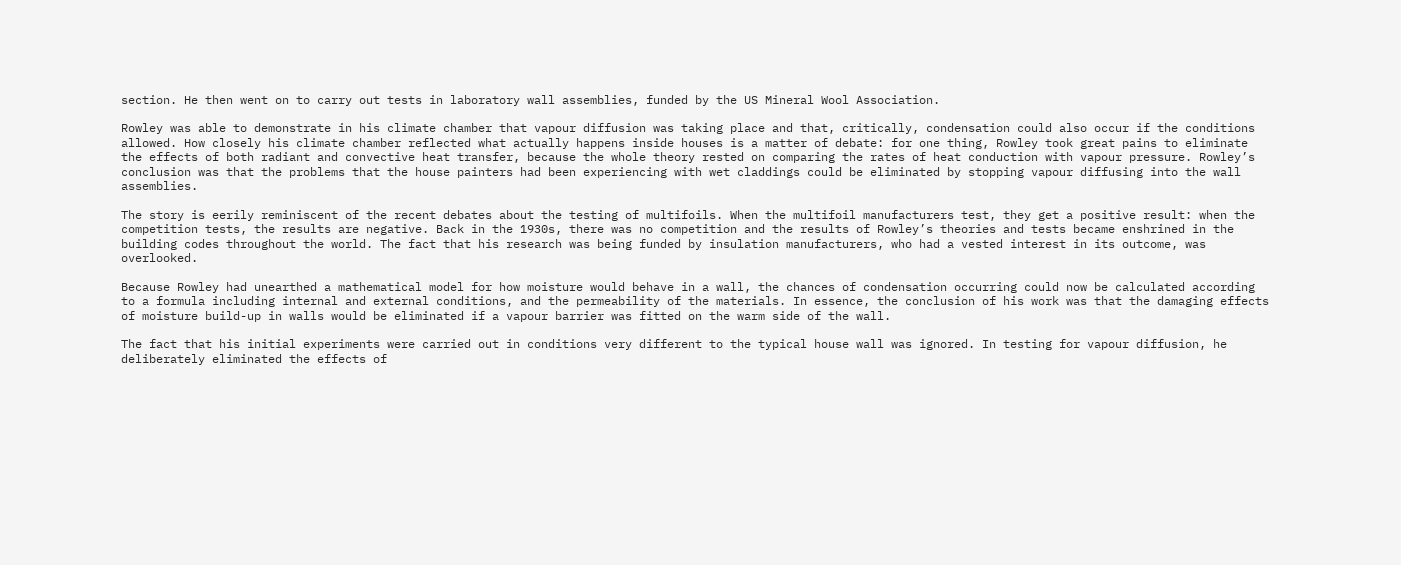section. He then went on to carry out tests in laboratory wall assemblies, funded by the US Mineral Wool Association.

Rowley was able to demonstrate in his climate chamber that vapour diffusion was taking place and that, critically, condensation could also occur if the conditions allowed. How closely his climate chamber reflected what actually happens inside houses is a matter of debate: for one thing, Rowley took great pains to eliminate the effects of both radiant and convective heat transfer, because the whole theory rested on comparing the rates of heat conduction with vapour pressure. Rowley’s conclusion was that the problems that the house painters had been experiencing with wet claddings could be eliminated by stopping vapour diffusing into the wall assemblies.

The story is eerily reminiscent of the recent debates about the testing of multifoils. When the multifoil manufacturers test, they get a positive result: when the competition tests, the results are negative. Back in the 1930s, there was no competition and the results of Rowley’s theories and tests became enshrined in the building codes throughout the world. The fact that his research was being funded by insulation manufacturers, who had a vested interest in its outcome, was overlooked.

Because Rowley had unearthed a mathematical model for how moisture would behave in a wall, the chances of condensation occurring could now be calculated according to a formula including internal and external conditions, and the permeability of the materials. In essence, the conclusion of his work was that the damaging effects of moisture build-up in walls would be eliminated if a vapour barrier was fitted on the warm side of the wall.

The fact that his initial experiments were carried out in conditions very different to the typical house wall was ignored. In testing for vapour diffusion, he deliberately eliminated the effects of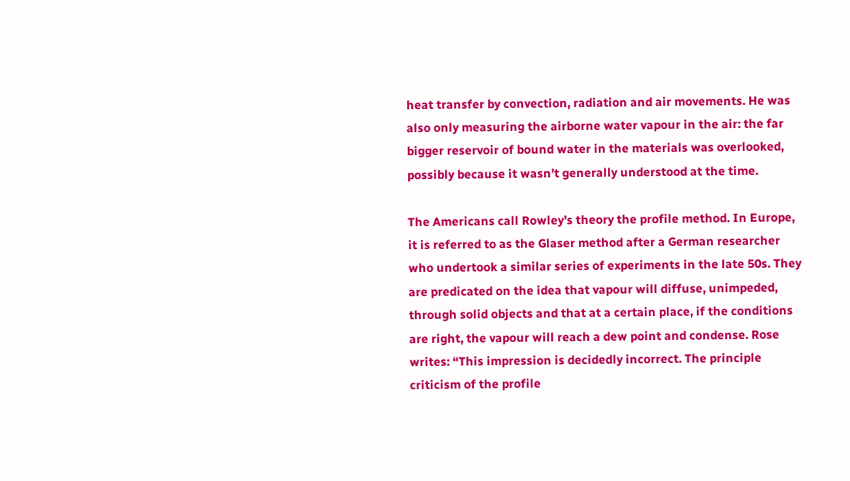heat transfer by convection, radiation and air movements. He was also only measuring the airborne water vapour in the air: the far bigger reservoir of bound water in the materials was overlooked, possibly because it wasn’t generally understood at the time.

The Americans call Rowley’s theory the profile method. In Europe, it is referred to as the Glaser method after a German researcher who undertook a similar series of experiments in the late 50s. They are predicated on the idea that vapour will diffuse, unimpeded, through solid objects and that at a certain place, if the conditions are right, the vapour will reach a dew point and condense. Rose writes: “This impression is decidedly incorrect. The principle criticism of the profile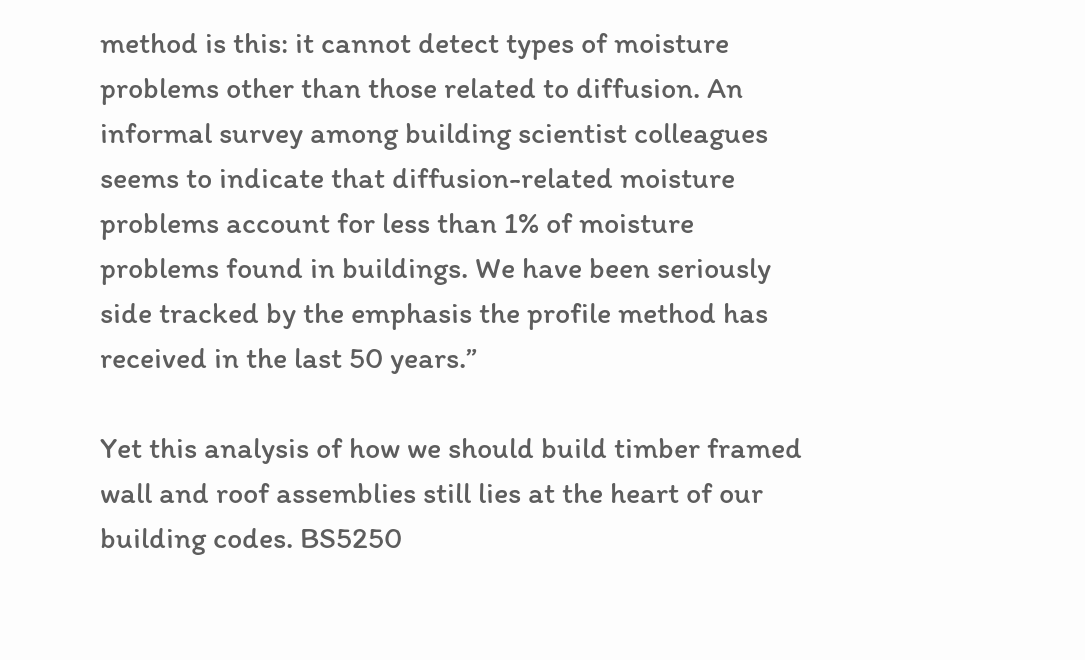method is this: it cannot detect types of moisture problems other than those related to diffusion. An informal survey among building scientist colleagues seems to indicate that diffusion-related moisture problems account for less than 1% of moisture problems found in buildings. We have been seriously side tracked by the emphasis the profile method has received in the last 50 years.”

Yet this analysis of how we should build timber framed wall and roof assemblies still lies at the heart of our building codes. BS5250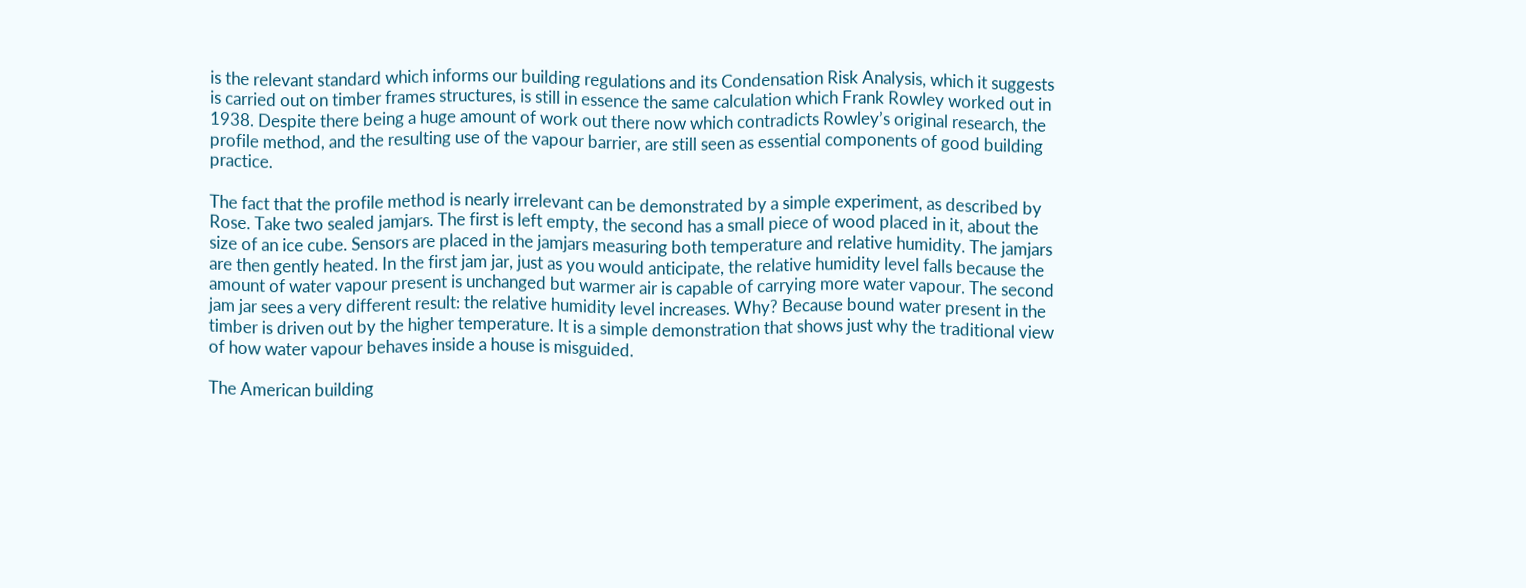is the relevant standard which informs our building regulations and its Condensation Risk Analysis, which it suggests is carried out on timber frames structures, is still in essence the same calculation which Frank Rowley worked out in 1938. Despite there being a huge amount of work out there now which contradicts Rowley’s original research, the profile method, and the resulting use of the vapour barrier, are still seen as essential components of good building practice.

The fact that the profile method is nearly irrelevant can be demonstrated by a simple experiment, as described by Rose. Take two sealed jamjars. The first is left empty, the second has a small piece of wood placed in it, about the size of an ice cube. Sensors are placed in the jamjars measuring both temperature and relative humidity. The jamjars are then gently heated. In the first jam jar, just as you would anticipate, the relative humidity level falls because the amount of water vapour present is unchanged but warmer air is capable of carrying more water vapour. The second jam jar sees a very different result: the relative humidity level increases. Why? Because bound water present in the timber is driven out by the higher temperature. It is a simple demonstration that shows just why the traditional view of how water vapour behaves inside a house is misguided.

The American building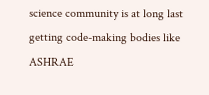science community is at long last getting code-making bodies like ASHRAE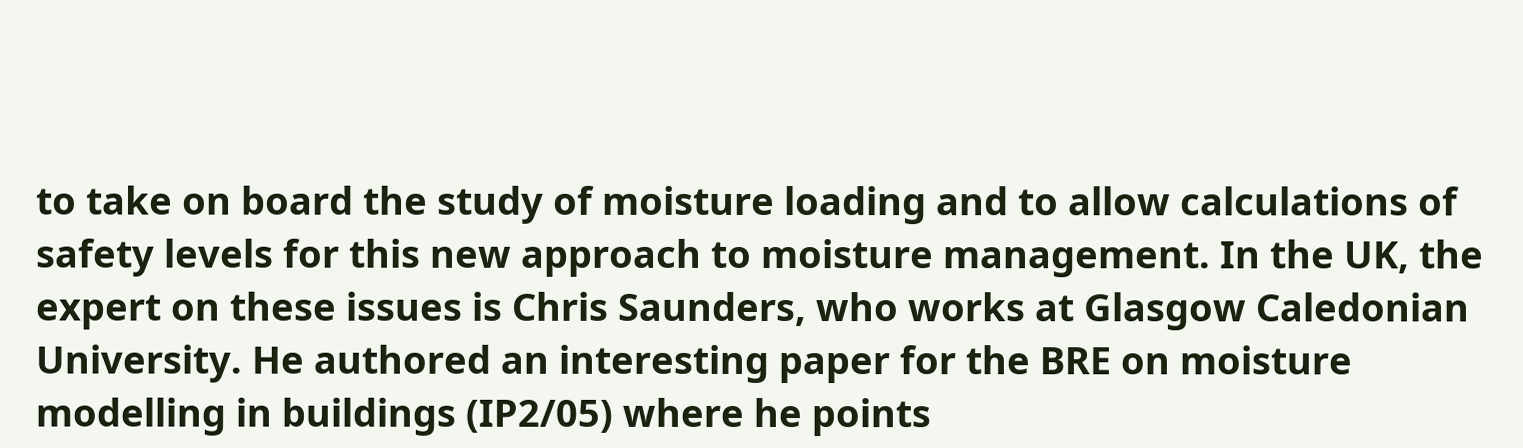to take on board the study of moisture loading and to allow calculations of safety levels for this new approach to moisture management. In the UK, the expert on these issues is Chris Saunders, who works at Glasgow Caledonian University. He authored an interesting paper for the BRE on moisture modelling in buildings (IP2/05) where he points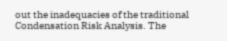out the inadequacies of the traditional Condensation Risk Analysis. The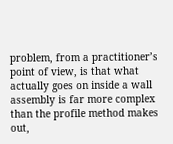problem, from a practitioner’s point of view, is that what actually goes on inside a wall assembly is far more complex than the profile method makes out,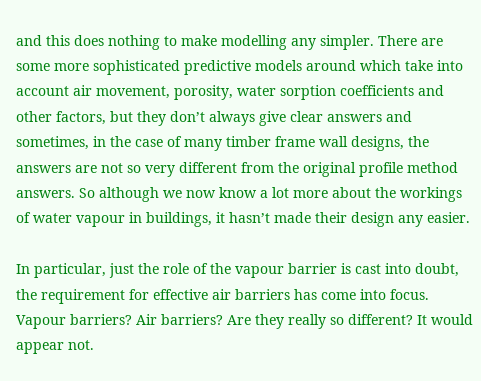and this does nothing to make modelling any simpler. There are some more sophisticated predictive models around which take into account air movement, porosity, water sorption coefficients and other factors, but they don’t always give clear answers and sometimes, in the case of many timber frame wall designs, the answers are not so very different from the original profile method answers. So although we now know a lot more about the workings of water vapour in buildings, it hasn’t made their design any easier.

In particular, just the role of the vapour barrier is cast into doubt, the requirement for effective air barriers has come into focus. Vapour barriers? Air barriers? Are they really so different? It would appear not.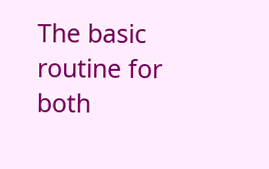The basic routine for both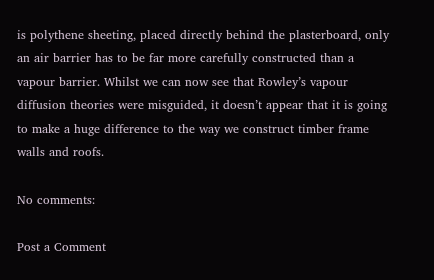is polythene sheeting, placed directly behind the plasterboard, only an air barrier has to be far more carefully constructed than a vapour barrier. Whilst we can now see that Rowley’s vapour diffusion theories were misguided, it doesn’t appear that it is going to make a huge difference to the way we construct timber frame walls and roofs.

No comments:

Post a Comment